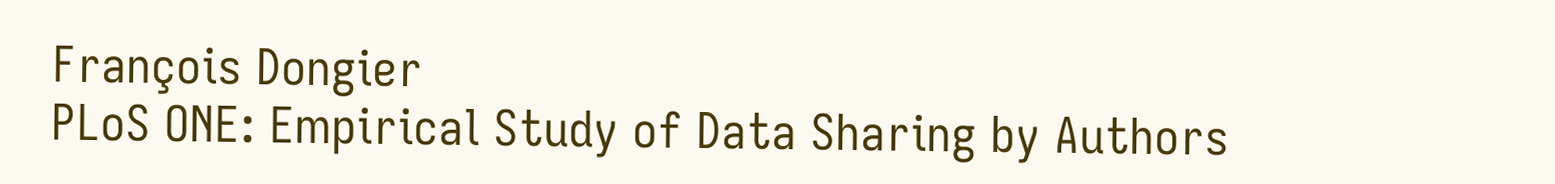François Dongier
PLoS ONE: Empirical Study of Data Sharing by Authors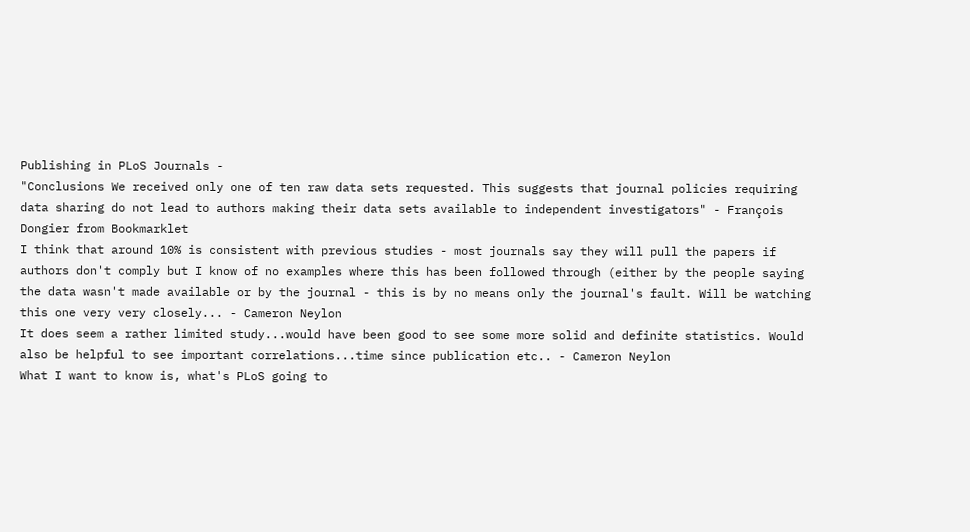Publishing in PLoS Journals -
"Conclusions We received only one of ten raw data sets requested. This suggests that journal policies requiring data sharing do not lead to authors making their data sets available to independent investigators" - François Dongier from Bookmarklet
I think that around 10% is consistent with previous studies - most journals say they will pull the papers if authors don't comply but I know of no examples where this has been followed through (either by the people saying the data wasn't made available or by the journal - this is by no means only the journal's fault. Will be watching this one very very closely... - Cameron Neylon
It does seem a rather limited study...would have been good to see some more solid and definite statistics. Would also be helpful to see important correlations...time since publication etc.. - Cameron Neylon
What I want to know is, what's PLoS going to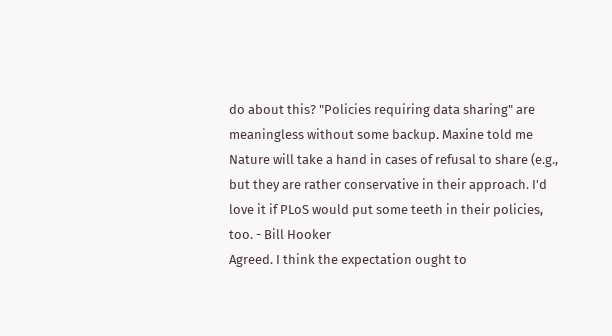do about this? "Policies requiring data sharing" are meaningless without some backup. Maxine told me Nature will take a hand in cases of refusal to share (e.g., but they are rather conservative in their approach. I'd love it if PLoS would put some teeth in their policies, too. - Bill Hooker
Agreed. I think the expectation ought to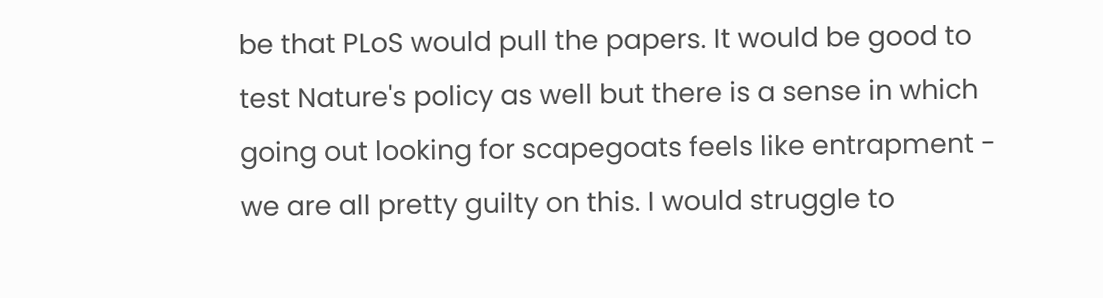be that PLoS would pull the papers. It would be good to test Nature's policy as well but there is a sense in which going out looking for scapegoats feels like entrapment - we are all pretty guilty on this. I would struggle to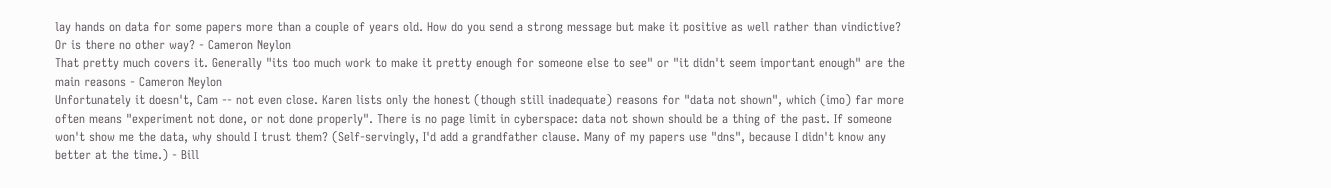lay hands on data for some papers more than a couple of years old. How do you send a strong message but make it positive as well rather than vindictive? Or is there no other way? - Cameron Neylon
That pretty much covers it. Generally "its too much work to make it pretty enough for someone else to see" or "it didn't seem important enough" are the main reasons - Cameron Neylon
Unfortunately it doesn't, Cam -- not even close. Karen lists only the honest (though still inadequate) reasons for "data not shown", which (imo) far more often means "experiment not done, or not done properly". There is no page limit in cyberspace: data not shown should be a thing of the past. If someone won't show me the data, why should I trust them? (Self-servingly, I'd add a grandfather clause. Many of my papers use "dns", because I didn't know any better at the time.) - Bill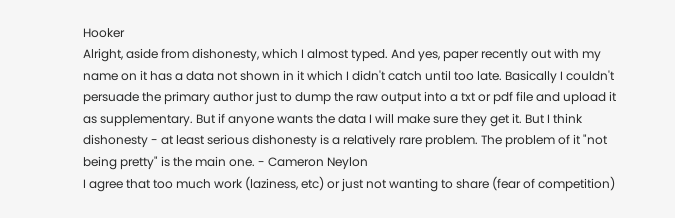Hooker
Alright, aside from dishonesty, which I almost typed. And yes, paper recently out with my name on it has a data not shown in it which I didn't catch until too late. Basically I couldn't persuade the primary author just to dump the raw output into a txt or pdf file and upload it as supplementary. But if anyone wants the data I will make sure they get it. But I think dishonesty - at least serious dishonesty is a relatively rare problem. The problem of it "not being pretty" is the main one. - Cameron Neylon
I agree that too much work (laziness, etc) or just not wanting to share (fear of competition)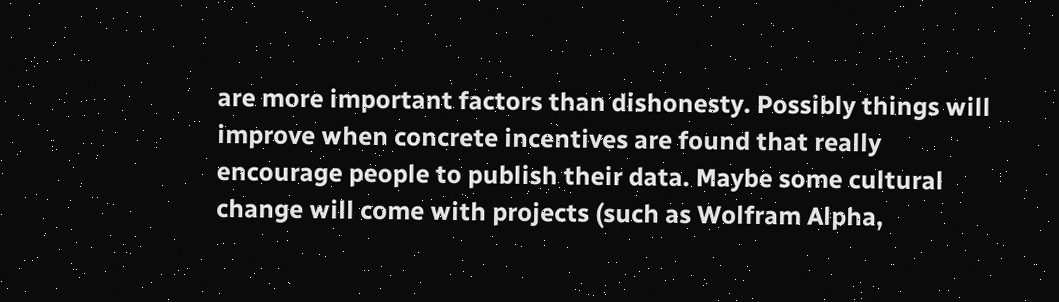are more important factors than dishonesty. Possibly things will improve when concrete incentives are found that really encourage people to publish their data. Maybe some cultural change will come with projects (such as Wolfram Alpha,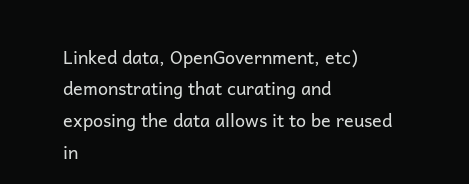Linked data, OpenGovernment, etc) demonstrating that curating and exposing the data allows it to be reused in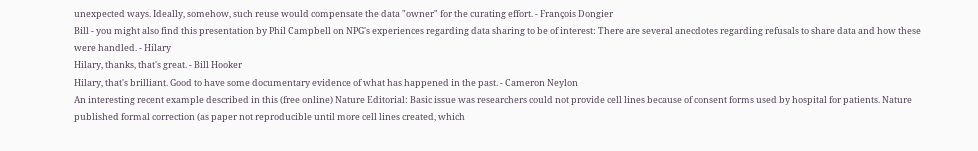unexpected ways. Ideally, somehow, such reuse would compensate the data "owner" for the curating effort. - François Dongier
Bill - you might also find this presentation by Phil Campbell on NPG's experiences regarding data sharing to be of interest: There are several anecdotes regarding refusals to share data and how these were handled. - Hilary
Hilary, thanks, that's great. - Bill Hooker
Hilary, that's brilliant. Good to have some documentary evidence of what has happened in the past. - Cameron Neylon
An interesting recent example described in this (free online) Nature Editorial: Basic issue was researchers could not provide cell lines because of consent forms used by hospital for patients. Nature published formal correction (as paper not reproducible until more cell lines created, which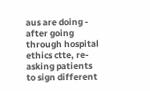aus are doing - after going through hospital ethics ctte, re-asking patients to sign different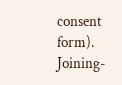consent form). Joining-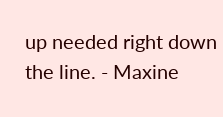up needed right down the line. - Maxine